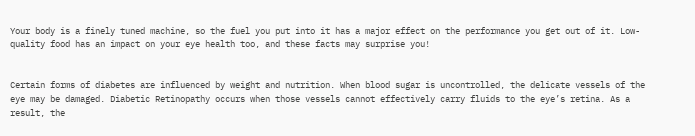Your body is a finely tuned machine, so the fuel you put into it has a major effect on the performance you get out of it. Low-quality food has an impact on your eye health too, and these facts may surprise you!


Certain forms of diabetes are influenced by weight and nutrition. When blood sugar is uncontrolled, the delicate vessels of the eye may be damaged. Diabetic Retinopathy occurs when those vessels cannot effectively carry fluids to the eye’s retina. As a result, the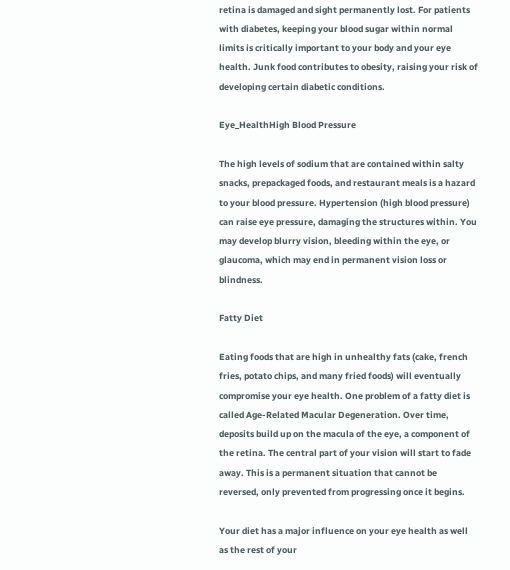retina is damaged and sight permanently lost. For patients with diabetes, keeping your blood sugar within normal limits is critically important to your body and your eye health. Junk food contributes to obesity, raising your risk of developing certain diabetic conditions.

Eye_HealthHigh Blood Pressure

The high levels of sodium that are contained within salty snacks, prepackaged foods, and restaurant meals is a hazard to your blood pressure. Hypertension (high blood pressure) can raise eye pressure, damaging the structures within. You may develop blurry vision, bleeding within the eye, or glaucoma, which may end in permanent vision loss or blindness.

Fatty Diet

Eating foods that are high in unhealthy fats (cake, french fries, potato chips, and many fried foods) will eventually compromise your eye health. One problem of a fatty diet is called Age-Related Macular Degeneration. Over time, deposits build up on the macula of the eye, a component of the retina. The central part of your vision will start to fade away. This is a permanent situation that cannot be reversed, only prevented from progressing once it begins.

Your diet has a major influence on your eye health as well as the rest of your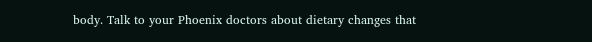body. Talk to your Phoenix doctors about dietary changes that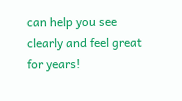can help you see clearly and feel great for years!